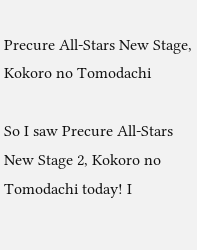Precure All-Stars New Stage, Kokoro no Tomodachi

So I saw Precure All-Stars New Stage 2, Kokoro no Tomodachi today! I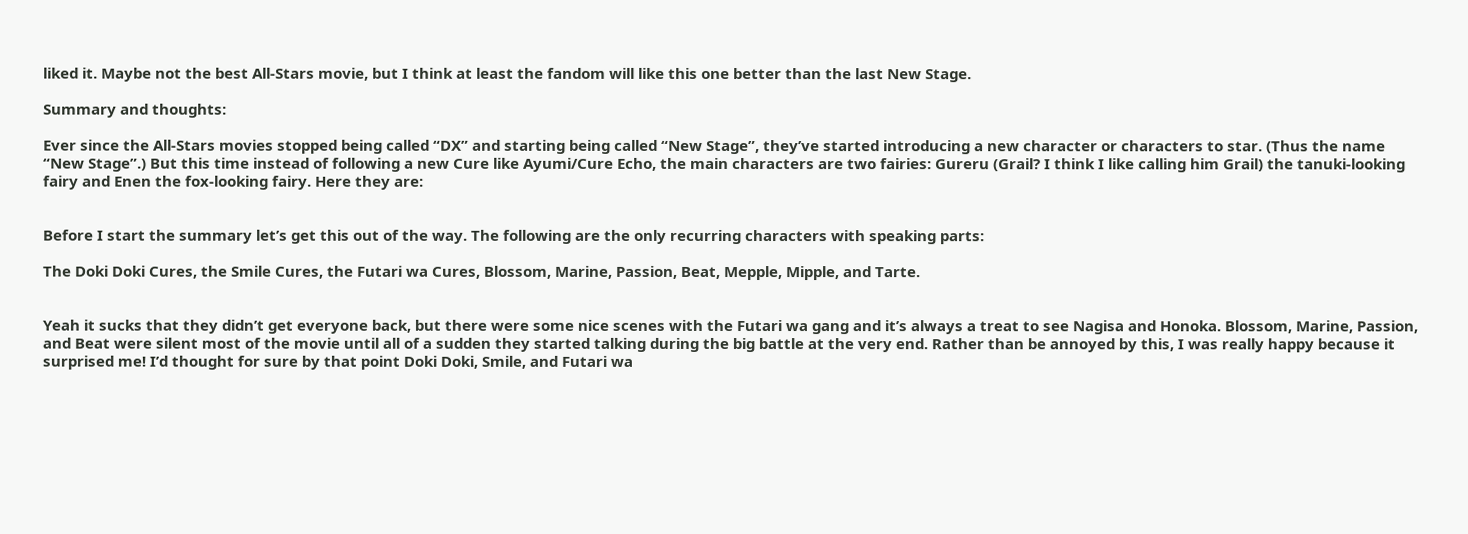liked it. Maybe not the best All-Stars movie, but I think at least the fandom will like this one better than the last New Stage.

Summary and thoughts:

Ever since the All-Stars movies stopped being called “DX” and starting being called “New Stage”, they’ve started introducing a new character or characters to star. (Thus the name “New Stage”.) But this time instead of following a new Cure like Ayumi/Cure Echo, the main characters are two fairies: Gureru (Grail? I think I like calling him Grail) the tanuki-looking fairy and Enen the fox-looking fairy. Here they are:


Before I start the summary let’s get this out of the way. The following are the only recurring characters with speaking parts:

The Doki Doki Cures, the Smile Cures, the Futari wa Cures, Blossom, Marine, Passion, Beat, Mepple, Mipple, and Tarte.


Yeah it sucks that they didn’t get everyone back, but there were some nice scenes with the Futari wa gang and it’s always a treat to see Nagisa and Honoka. Blossom, Marine, Passion, and Beat were silent most of the movie until all of a sudden they started talking during the big battle at the very end. Rather than be annoyed by this, I was really happy because it surprised me! I’d thought for sure by that point Doki Doki, Smile, and Futari wa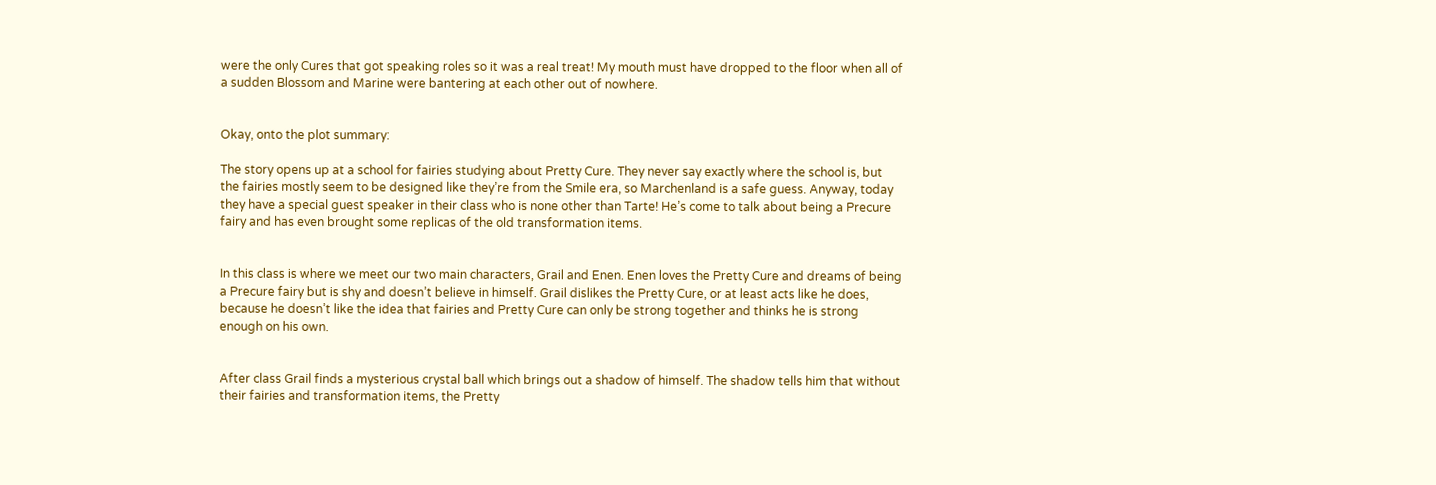were the only Cures that got speaking roles so it was a real treat! My mouth must have dropped to the floor when all of a sudden Blossom and Marine were bantering at each other out of nowhere.


Okay, onto the plot summary:

The story opens up at a school for fairies studying about Pretty Cure. They never say exactly where the school is, but the fairies mostly seem to be designed like they’re from the Smile era, so Marchenland is a safe guess. Anyway, today they have a special guest speaker in their class who is none other than Tarte! He’s come to talk about being a Precure fairy and has even brought some replicas of the old transformation items.


In this class is where we meet our two main characters, Grail and Enen. Enen loves the Pretty Cure and dreams of being a Precure fairy but is shy and doesn’t believe in himself. Grail dislikes the Pretty Cure, or at least acts like he does, because he doesn’t like the idea that fairies and Pretty Cure can only be strong together and thinks he is strong enough on his own.


After class Grail finds a mysterious crystal ball which brings out a shadow of himself. The shadow tells him that without their fairies and transformation items, the Pretty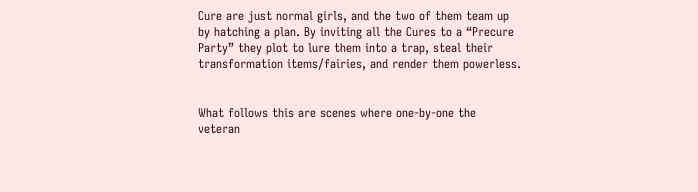Cure are just normal girls, and the two of them team up by hatching a plan. By inviting all the Cures to a “Precure Party” they plot to lure them into a trap, steal their transformation items/fairies, and render them powerless.


What follows this are scenes where one-by-one the veteran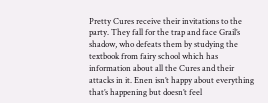Pretty Cures receive their invitations to the party. They fall for the trap and face Grail’s shadow, who defeats them by studying the textbook from fairy school which has information about all the Cures and their attacks in it. Enen isn’t happy about everything that’s happening but doesn’t feel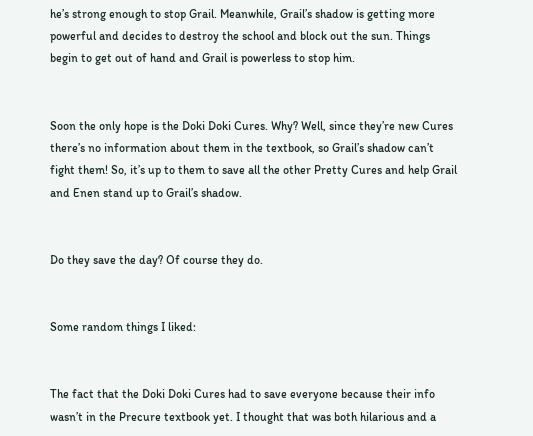he’s strong enough to stop Grail. Meanwhile, Grail’s shadow is getting more powerful and decides to destroy the school and block out the sun. Things begin to get out of hand and Grail is powerless to stop him.


Soon the only hope is the Doki Doki Cures. Why? Well, since they’re new Cures there’s no information about them in the textbook, so Grail’s shadow can’t fight them! So, it’s up to them to save all the other Pretty Cures and help Grail and Enen stand up to Grail’s shadow.


Do they save the day? Of course they do.


Some random things I liked:


The fact that the Doki Doki Cures had to save everyone because their info wasn’t in the Precure textbook yet. I thought that was both hilarious and a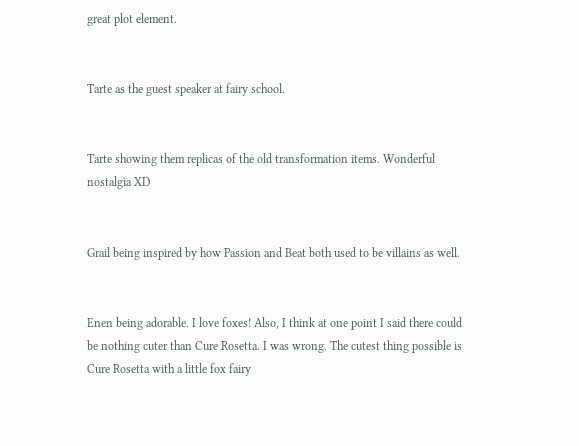great plot element.


Tarte as the guest speaker at fairy school.


Tarte showing them replicas of the old transformation items. Wonderful nostalgia XD


Grail being inspired by how Passion and Beat both used to be villains as well.


Enen being adorable. I love foxes! Also, I think at one point I said there could be nothing cuter than Cure Rosetta. I was wrong. The cutest thing possible is Cure Rosetta with a little fox fairy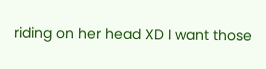riding on her head XD I want those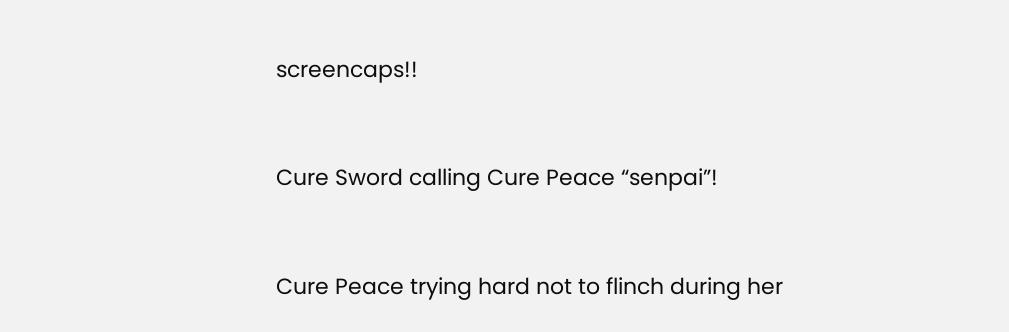screencaps!!


Cure Sword calling Cure Peace “senpai”!


Cure Peace trying hard not to flinch during her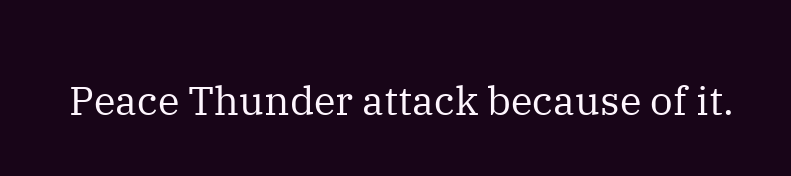Peace Thunder attack because of it.